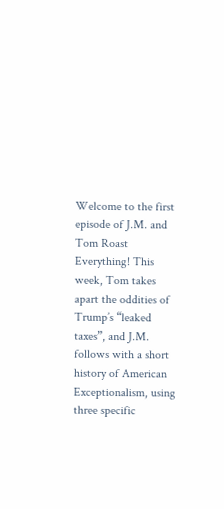Welcome to the first episode of J.M. and Tom Roast Everything! This week, Tom takes apart the oddities of Trump’s “leaked taxes”, and J.M. follows with a short history of American Exceptionalism, using three specific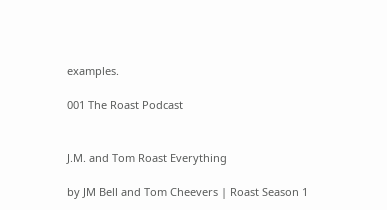examples.

001 The Roast Podcast


J.M. and Tom Roast Everything

by JM Bell and Tom Cheevers | Roast Season 1